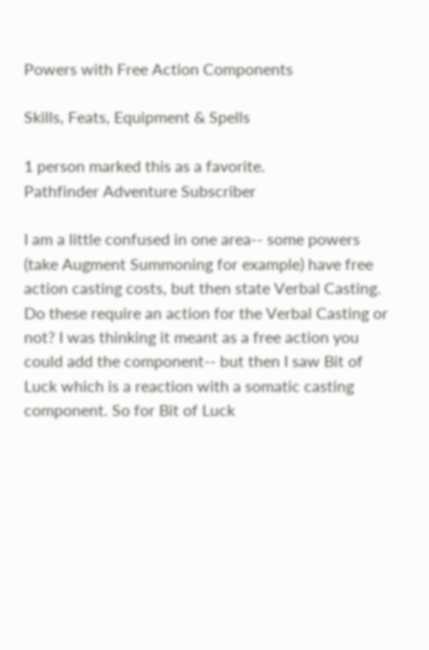Powers with Free Action Components

Skills, Feats, Equipment & Spells

1 person marked this as a favorite.
Pathfinder Adventure Subscriber

I am a little confused in one area-- some powers (take Augment Summoning for example) have free action casting costs, but then state Verbal Casting. Do these require an action for the Verbal Casting or not? I was thinking it meant as a free action you could add the component-- but then I saw Bit of Luck which is a reaction with a somatic casting component. So for Bit of Luck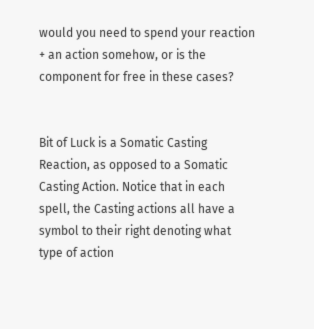would you need to spend your reaction + an action somehow, or is the component for free in these cases?


Bit of Luck is a Somatic Casting Reaction, as opposed to a Somatic Casting Action. Notice that in each spell, the Casting actions all have a symbol to their right denoting what type of action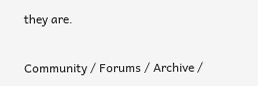they are.

Community / Forums / Archive /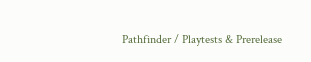Pathfinder / Playtests & Prerelease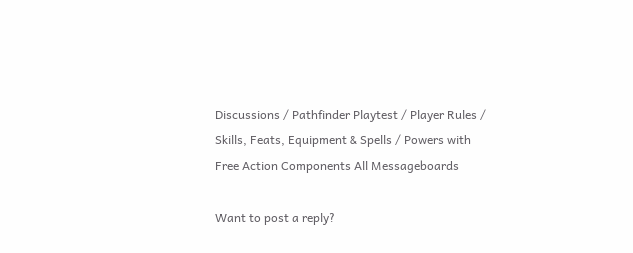Discussions / Pathfinder Playtest / Player Rules / Skills, Feats, Equipment & Spells / Powers with Free Action Components All Messageboards

Want to post a reply?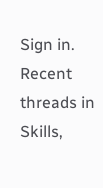Sign in.
Recent threads in Skills,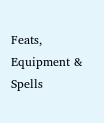Feats, Equipment & Spells